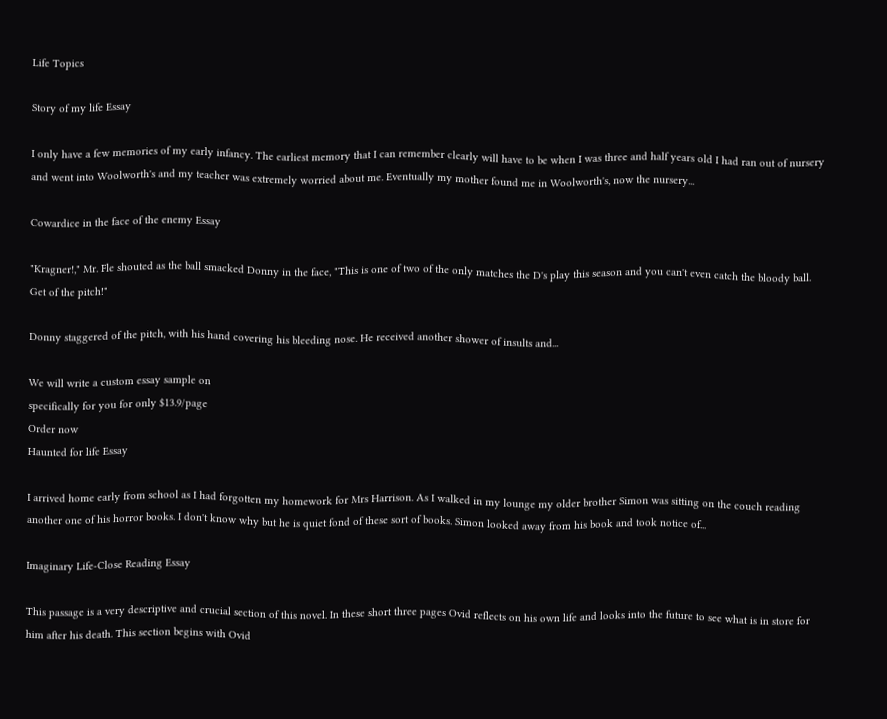Life Topics

Story of my life Essay

I only have a few memories of my early infancy. The earliest memory that I can remember clearly will have to be when I was three and half years old I had ran out of nursery and went into Woolworth's and my teacher was extremely worried about me. Eventually my mother found me in Woolworth's, now the nursery...

Cowardice in the face of the enemy Essay

"Kragner!," Mr. Fle shouted as the ball smacked Donny in the face, "This is one of two of the only matches the D's play this season and you can't even catch the bloody ball. Get of the pitch!"

Donny staggered of the pitch, with his hand covering his bleeding nose. He received another shower of insults and...

We will write a custom essay sample on
specifically for you for only $13.9/page
Order now
Haunted for life Essay

I arrived home early from school as I had forgotten my homework for Mrs Harrison. As I walked in my lounge my older brother Simon was sitting on the couch reading another one of his horror books. I don't know why but he is quiet fond of these sort of books. Simon looked away from his book and took notice of...

Imaginary Life-Close Reading Essay

This passage is a very descriptive and crucial section of this novel. In these short three pages Ovid reflects on his own life and looks into the future to see what is in store for him after his death. This section begins with Ovid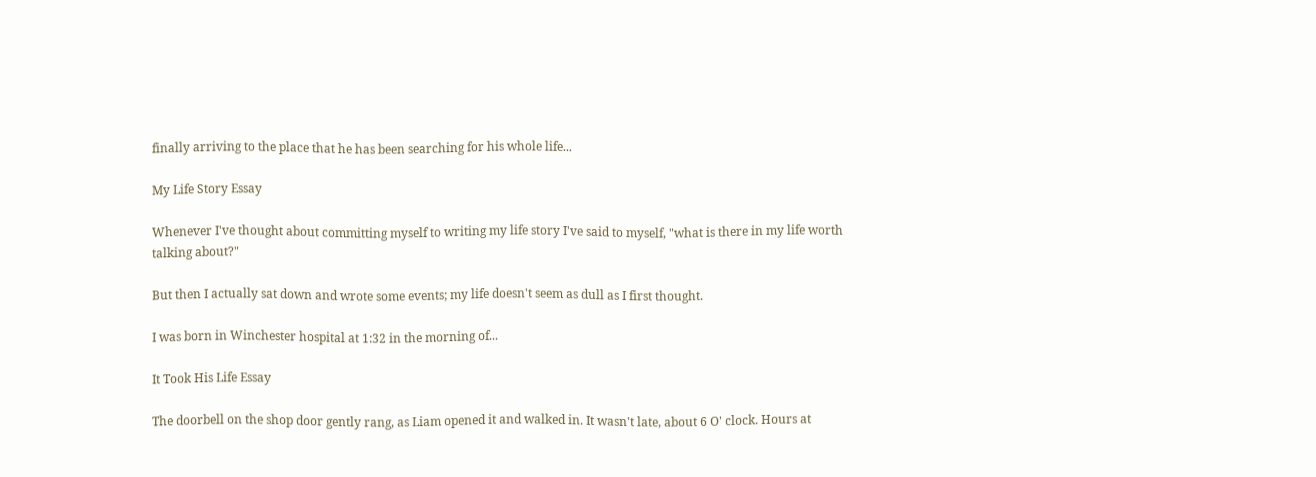finally arriving to the place that he has been searching for his whole life...

My Life Story Essay

Whenever I've thought about committing myself to writing my life story I've said to myself, "what is there in my life worth talking about?"

But then I actually sat down and wrote some events; my life doesn't seem as dull as I first thought.

I was born in Winchester hospital at 1:32 in the morning of...

It Took His Life Essay

The doorbell on the shop door gently rang, as Liam opened it and walked in. It wasn't late, about 6 O' clock. Hours at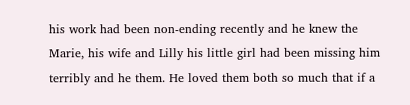his work had been non-ending recently and he knew the Marie, his wife and Lilly his little girl had been missing him terribly and he them. He loved them both so much that if a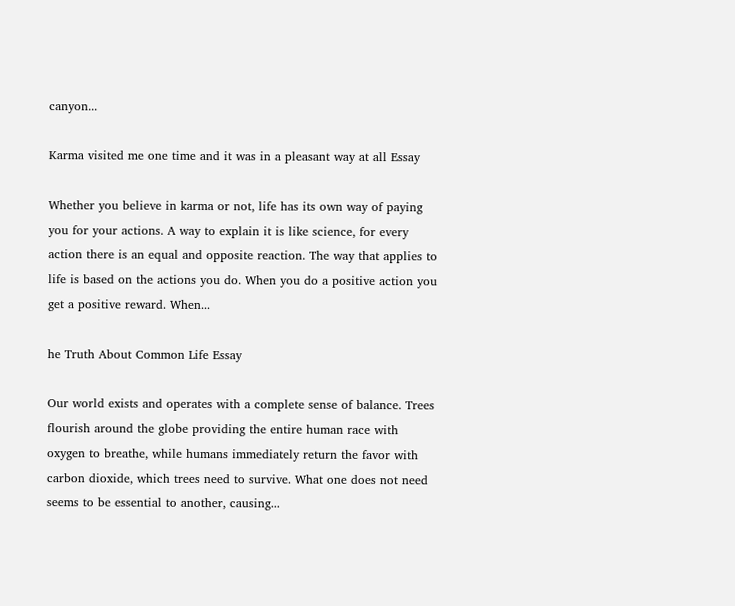canyon...

Karma visited me one time and it was in a pleasant way at all Essay

Whether you believe in karma or not, life has its own way of paying you for your actions. A way to explain it is like science, for every action there is an equal and opposite reaction. The way that applies to life is based on the actions you do. When you do a positive action you get a positive reward. When...

he Truth About Common Life Essay

Our world exists and operates with a complete sense of balance. Trees flourish around the globe providing the entire human race with oxygen to breathe, while humans immediately return the favor with carbon dioxide, which trees need to survive. What one does not need seems to be essential to another, causing...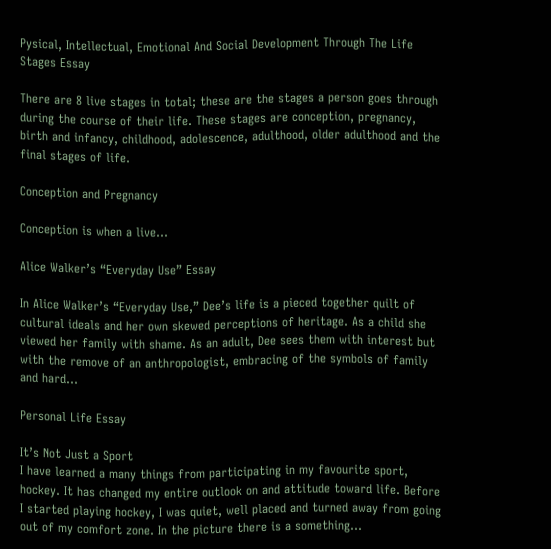Pysical, Intellectual, Emotional And Social Development Through The Life Stages Essay

There are 8 live stages in total; these are the stages a person goes through during the course of their life. These stages are conception, pregnancy, birth and infancy, childhood, adolescence, adulthood, older adulthood and the final stages of life.

Conception and Pregnancy

Conception is when a live...

Alice Walker’s “Everyday Use” Essay

In Alice Walker’s “Everyday Use,” Dee’s life is a pieced together quilt of cultural ideals and her own skewed perceptions of heritage. As a child she viewed her family with shame. As an adult, Dee sees them with interest but with the remove of an anthropologist, embracing of the symbols of family and hard...

Personal Life Essay

It’s Not Just a Sport
I have learned a many things from participating in my favourite sport, hockey. It has changed my entire outlook on and attitude toward life. Before I started playing hockey, I was quiet, well placed and turned away from going out of my comfort zone. In the picture there is a something...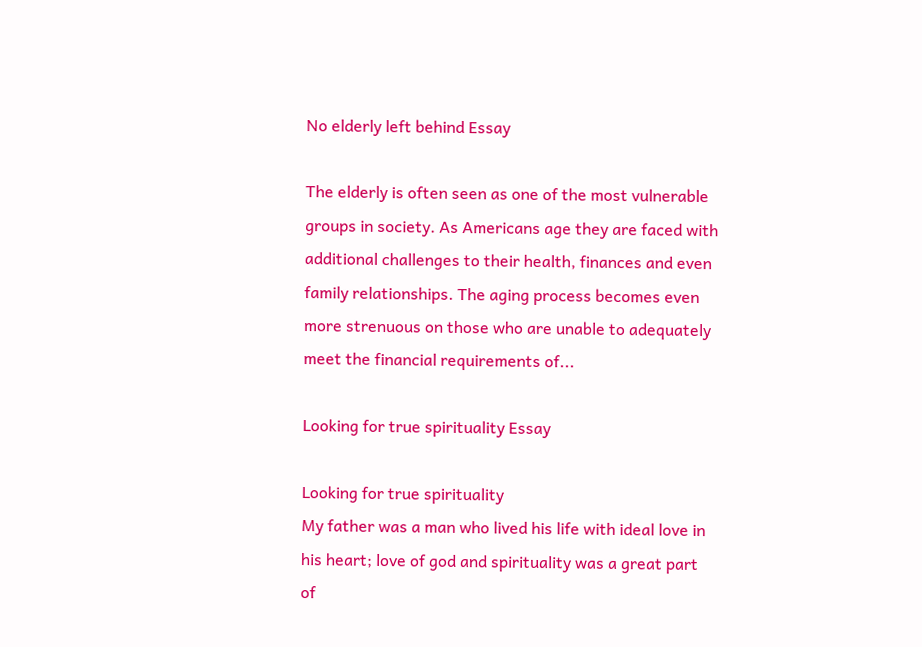No elderly left behind Essay

The elderly is often seen as one of the most vulnerable groups in society. As Americans age they are faced with additional challenges to their health, finances and even family relationships. The aging process becomes even more strenuous on those who are unable to adequately meet the financial requirements of...

Looking for true spirituality Essay

Looking for true spirituality
My father was a man who lived his life with ideal love in his heart; love of god and spirituality was a great part of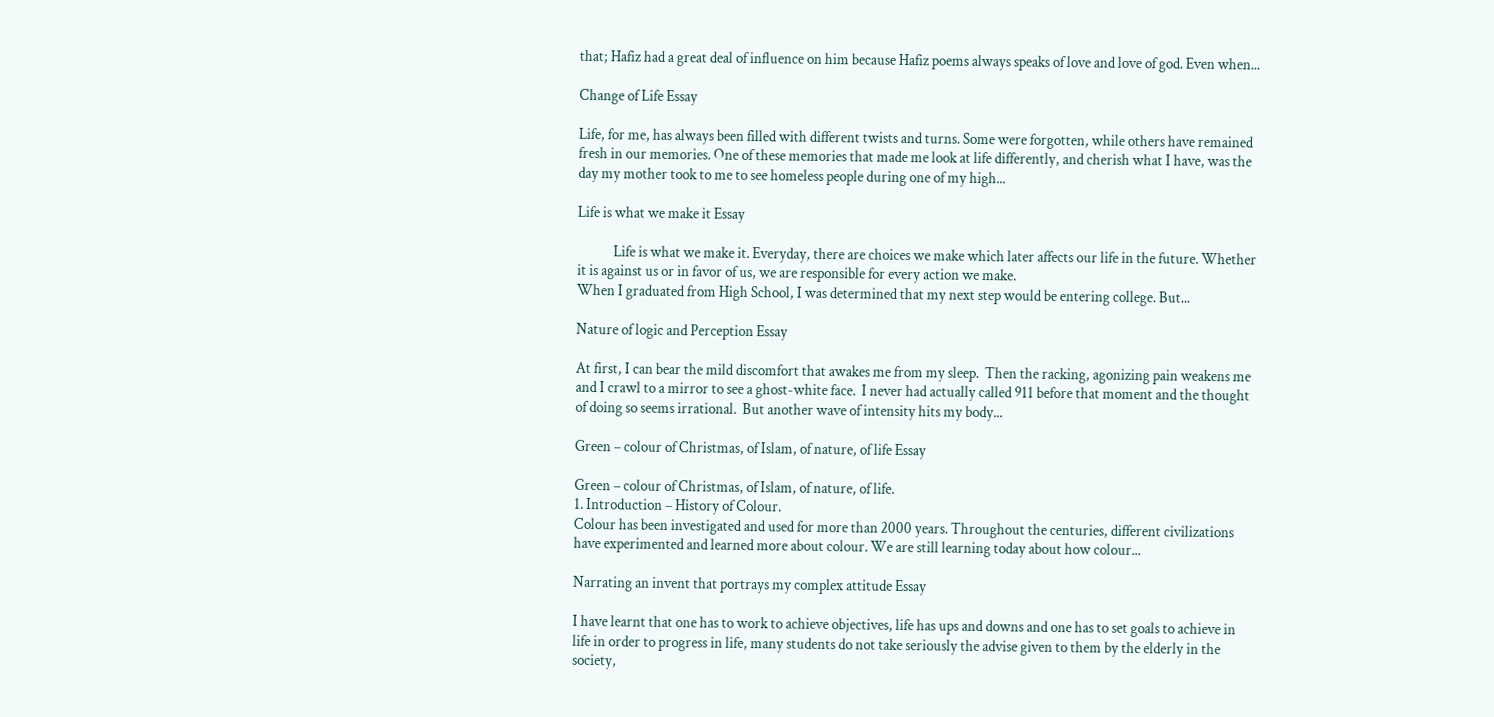that; Hafiz had a great deal of influence on him because Hafiz poems always speaks of love and love of god. Even when...

Change of Life Essay

Life, for me, has always been filled with different twists and turns. Some were forgotten, while others have remained fresh in our memories. One of these memories that made me look at life differently, and cherish what I have, was the day my mother took to me to see homeless people during one of my high...

Life is what we make it Essay

            Life is what we make it. Everyday, there are choices we make which later affects our life in the future. Whether it is against us or in favor of us, we are responsible for every action we make.
When I graduated from High School, I was determined that my next step would be entering college. But...

Nature of logic and Perception Essay

At first, I can bear the mild discomfort that awakes me from my sleep.  Then the racking, agonizing pain weakens me and I crawl to a mirror to see a ghost-white face.  I never had actually called 911 before that moment and the thought of doing so seems irrational.  But another wave of intensity hits my body...

Green – colour of Christmas, of Islam, of nature, of life Essay

Green – colour of Christmas, of Islam, of nature, of life.
1. Introduction – History of Colour.
Colour has been investigated and used for more than 2000 years. Throughout the centuries, different civilizations have experimented and learned more about colour. We are still learning today about how colour...

Narrating an invent that portrays my complex attitude Essay

I have learnt that one has to work to achieve objectives, life has ups and downs and one has to set goals to achieve in life in order to progress in life, many students do not take seriously the advise given to them by the elderly in the society,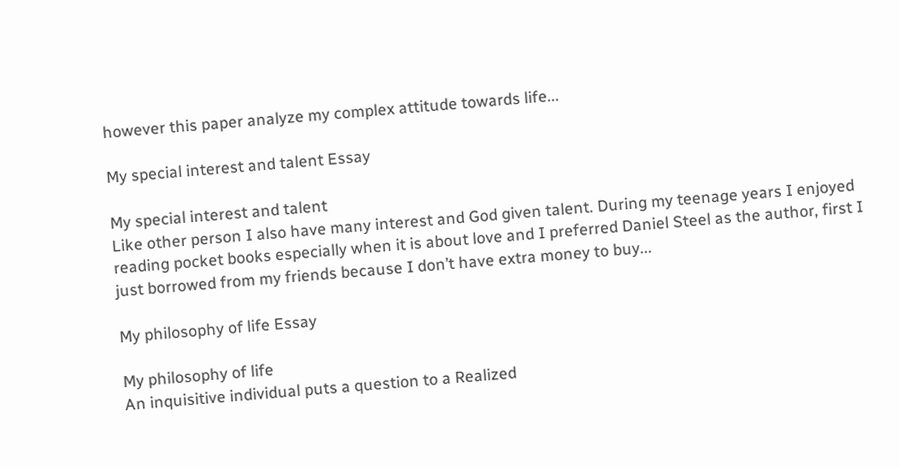however this paper analyze my complex attitude towards life...

My special interest and talent Essay

My special interest and talent
Like other person I also have many interest and God given talent. During my teenage years I enjoyed reading pocket books especially when it is about love and I preferred Daniel Steel as the author, first I just borrowed from my friends because I don’t have extra money to buy...

My philosophy of life Essay

My philosophy of life
An inquisitive individual puts a question to a Realized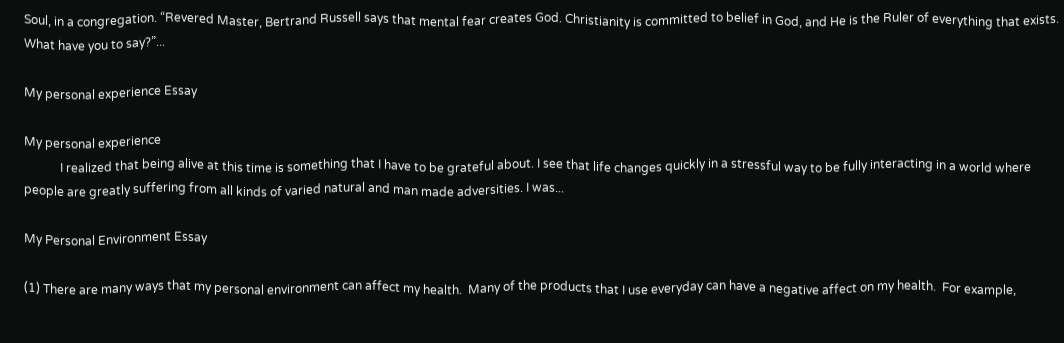Soul, in a congregation. “Revered Master, Bertrand Russell says that mental fear creates God. Christianity is committed to belief in God, and He is the Ruler of everything that exists. What have you to say?”...

My personal experience Essay

My personal experience
            I realized that being alive at this time is something that I have to be grateful about. I see that life changes quickly in a stressful way to be fully interacting in a world where people are greatly suffering from all kinds of varied natural and man made adversities. I was...

My Personal Environment Essay

(1) There are many ways that my personal environment can affect my health.  Many of the products that I use everyday can have a negative affect on my health.  For example,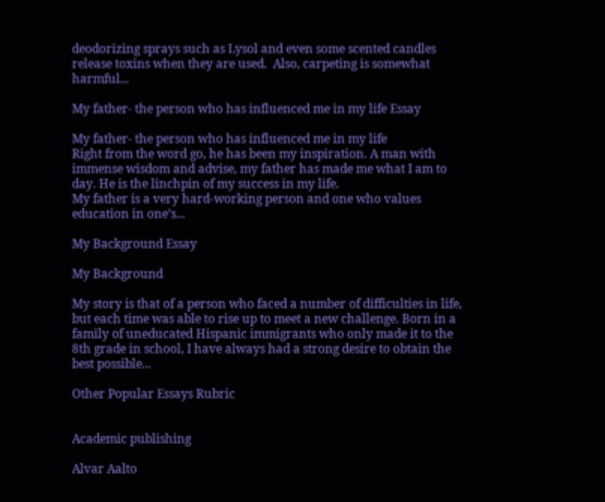deodorizing sprays such as Lysol and even some scented candles release toxins when they are used.  Also, carpeting is somewhat harmful...

My father- the person who has influenced me in my life Essay

My father- the person who has influenced me in my life
Right from the word go, he has been my inspiration. A man with immense wisdom and advise, my father has made me what I am to day. He is the linchpin of my success in my life.
My father is a very hard-working person and one who values education in one’s...

My Background Essay

My Background

My story is that of a person who faced a number of difficulties in life, but each time was able to rise up to meet a new challenge. Born in a family of uneducated Hispanic immigrants who only made it to the 8th grade in school, I have always had a strong desire to obtain the best possible...

Other Popular Essays Rubric


Academic publishing

Alvar Aalto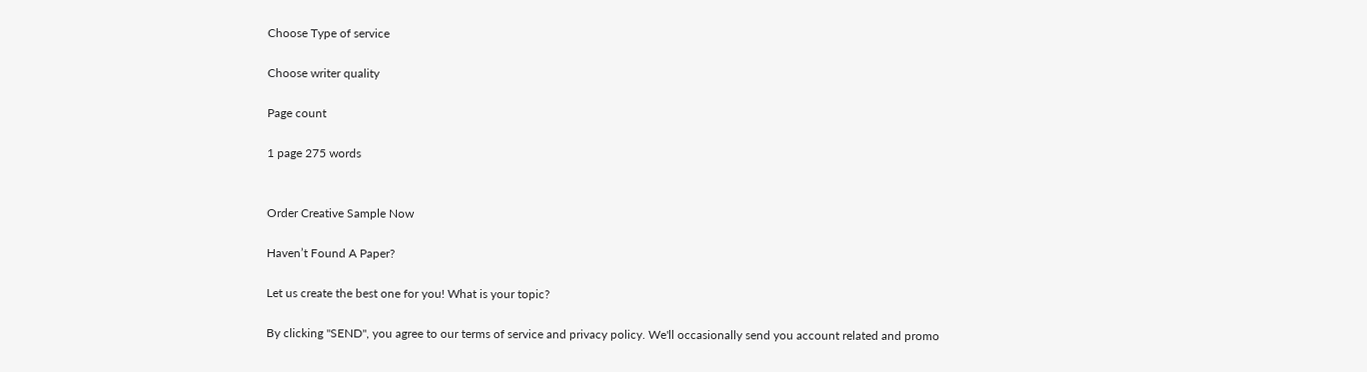Choose Type of service

Choose writer quality

Page count

1 page 275 words


Order Creative Sample Now

Haven’t Found A Paper?

Let us create the best one for you! What is your topic?

By clicking "SEND", you agree to our terms of service and privacy policy. We'll occasionally send you account related and promo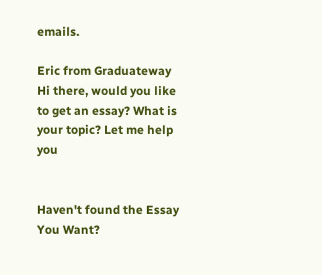emails.

Eric from Graduateway Hi there, would you like to get an essay? What is your topic? Let me help you


Haven't found the Essay You Want?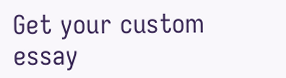Get your custom essay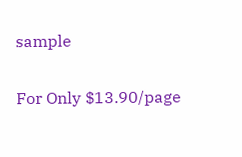sample

For Only $13.90/page